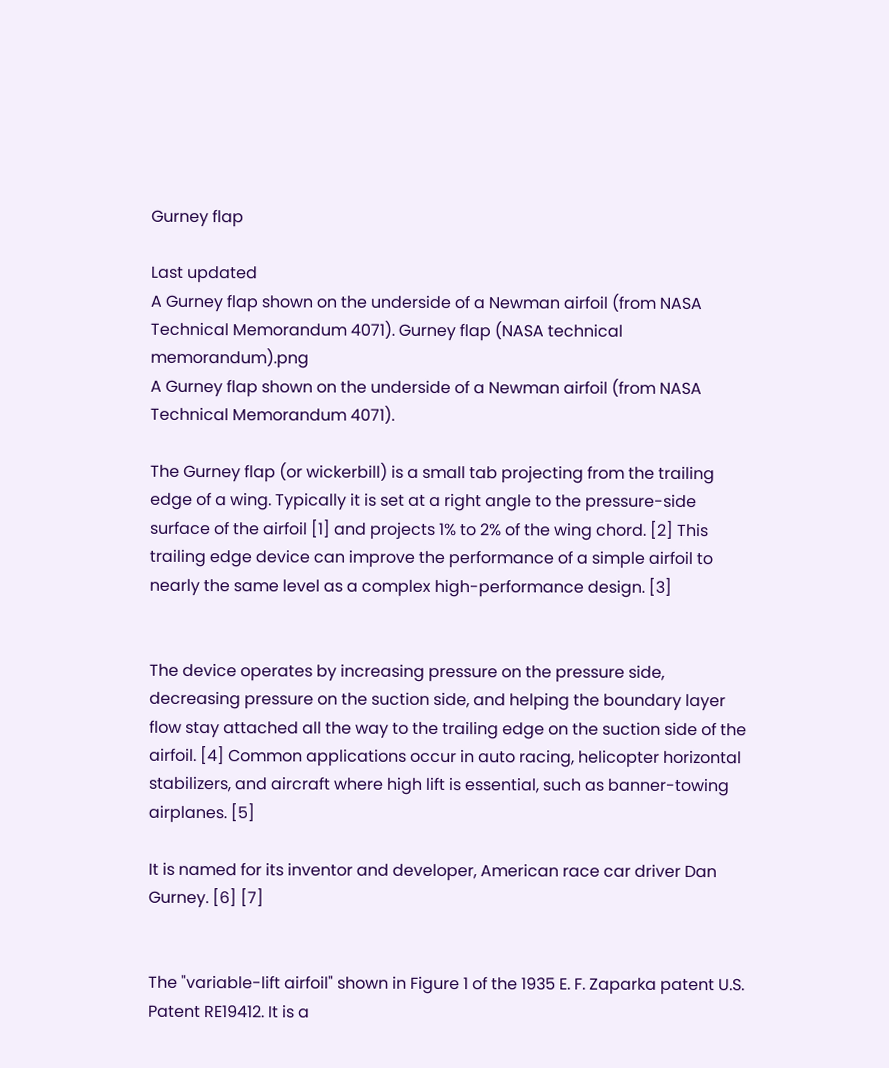Gurney flap

Last updated
A Gurney flap shown on the underside of a Newman airfoil (from NASA Technical Memorandum 4071). Gurney flap (NASA technical memorandum).png
A Gurney flap shown on the underside of a Newman airfoil (from NASA Technical Memorandum 4071).

The Gurney flap (or wickerbill) is a small tab projecting from the trailing edge of a wing. Typically it is set at a right angle to the pressure-side surface of the airfoil [1] and projects 1% to 2% of the wing chord. [2] This trailing edge device can improve the performance of a simple airfoil to nearly the same level as a complex high-performance design. [3]


The device operates by increasing pressure on the pressure side, decreasing pressure on the suction side, and helping the boundary layer flow stay attached all the way to the trailing edge on the suction side of the airfoil. [4] Common applications occur in auto racing, helicopter horizontal stabilizers, and aircraft where high lift is essential, such as banner-towing airplanes. [5]

It is named for its inventor and developer, American race car driver Dan Gurney. [6] [7]


The "variable-lift airfoil" shown in Figure 1 of the 1935 E. F. Zaparka patent U.S. Patent RE19412. It is a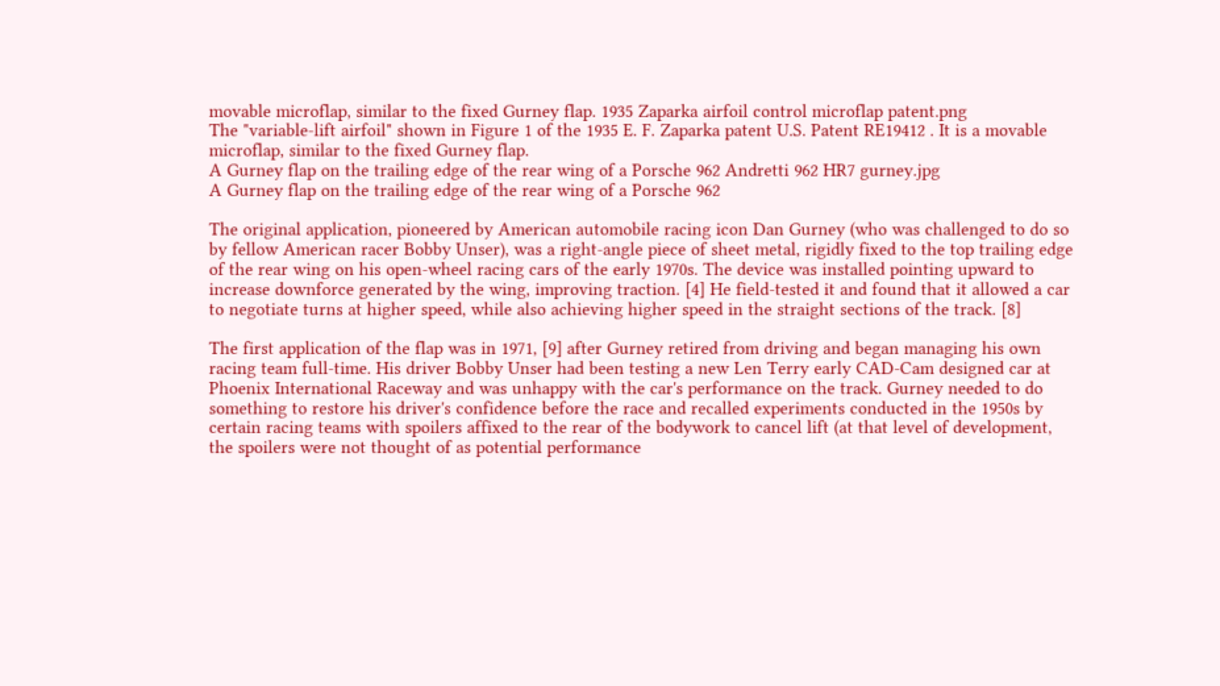movable microflap, similar to the fixed Gurney flap. 1935 Zaparka airfoil control microflap patent.png
The "variable-lift airfoil" shown in Figure 1 of the 1935 E. F. Zaparka patent U.S. Patent RE19412 . It is a movable microflap, similar to the fixed Gurney flap.
A Gurney flap on the trailing edge of the rear wing of a Porsche 962 Andretti 962 HR7 gurney.jpg
A Gurney flap on the trailing edge of the rear wing of a Porsche 962

The original application, pioneered by American automobile racing icon Dan Gurney (who was challenged to do so by fellow American racer Bobby Unser), was a right-angle piece of sheet metal, rigidly fixed to the top trailing edge of the rear wing on his open-wheel racing cars of the early 1970s. The device was installed pointing upward to increase downforce generated by the wing, improving traction. [4] He field-tested it and found that it allowed a car to negotiate turns at higher speed, while also achieving higher speed in the straight sections of the track. [8]

The first application of the flap was in 1971, [9] after Gurney retired from driving and began managing his own racing team full-time. His driver Bobby Unser had been testing a new Len Terry early CAD-Cam designed car at Phoenix International Raceway and was unhappy with the car's performance on the track. Gurney needed to do something to restore his driver's confidence before the race and recalled experiments conducted in the 1950s by certain racing teams with spoilers affixed to the rear of the bodywork to cancel lift (at that level of development, the spoilers were not thought of as potential performance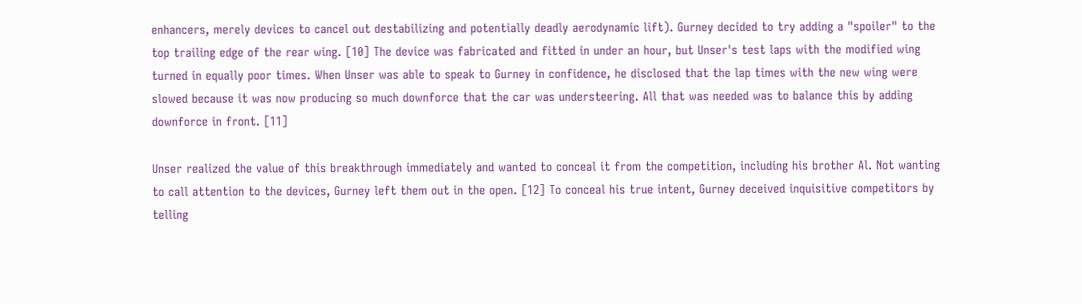enhancers, merely devices to cancel out destabilizing and potentially deadly aerodynamic lift). Gurney decided to try adding a "spoiler" to the top trailing edge of the rear wing. [10] The device was fabricated and fitted in under an hour, but Unser's test laps with the modified wing turned in equally poor times. When Unser was able to speak to Gurney in confidence, he disclosed that the lap times with the new wing were slowed because it was now producing so much downforce that the car was understeering. All that was needed was to balance this by adding downforce in front. [11]

Unser realized the value of this breakthrough immediately and wanted to conceal it from the competition, including his brother Al. Not wanting to call attention to the devices, Gurney left them out in the open. [12] To conceal his true intent, Gurney deceived inquisitive competitors by telling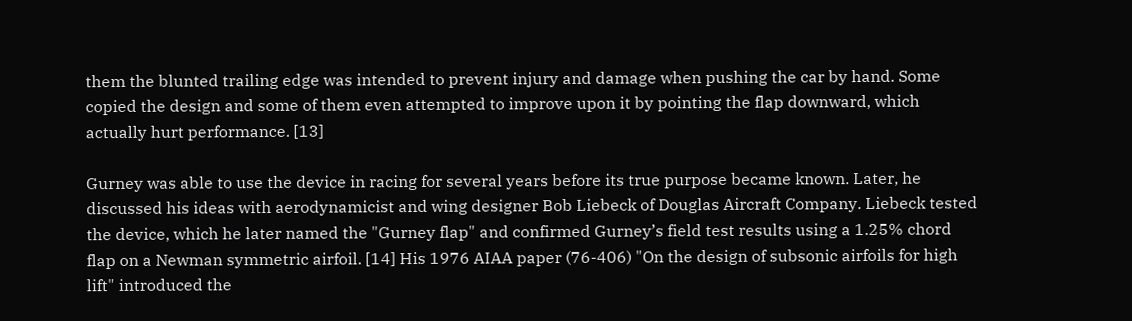them the blunted trailing edge was intended to prevent injury and damage when pushing the car by hand. Some copied the design and some of them even attempted to improve upon it by pointing the flap downward, which actually hurt performance. [13]

Gurney was able to use the device in racing for several years before its true purpose became known. Later, he discussed his ideas with aerodynamicist and wing designer Bob Liebeck of Douglas Aircraft Company. Liebeck tested the device, which he later named the "Gurney flap" and confirmed Gurney’s field test results using a 1.25% chord flap on a Newman symmetric airfoil. [14] His 1976 AIAA paper (76-406) "On the design of subsonic airfoils for high lift" introduced the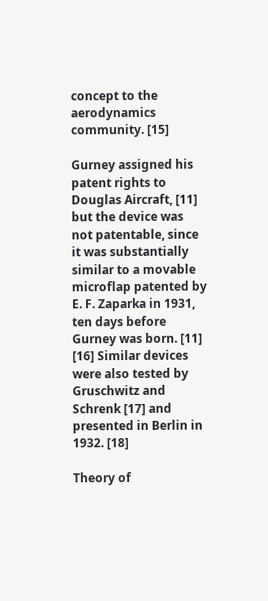concept to the aerodynamics community. [15]

Gurney assigned his patent rights to Douglas Aircraft, [11] but the device was not patentable, since it was substantially similar to a movable microflap patented by E. F. Zaparka in 1931, ten days before Gurney was born. [11] [16] Similar devices were also tested by Gruschwitz and Schrenk [17] and presented in Berlin in 1932. [18]

Theory of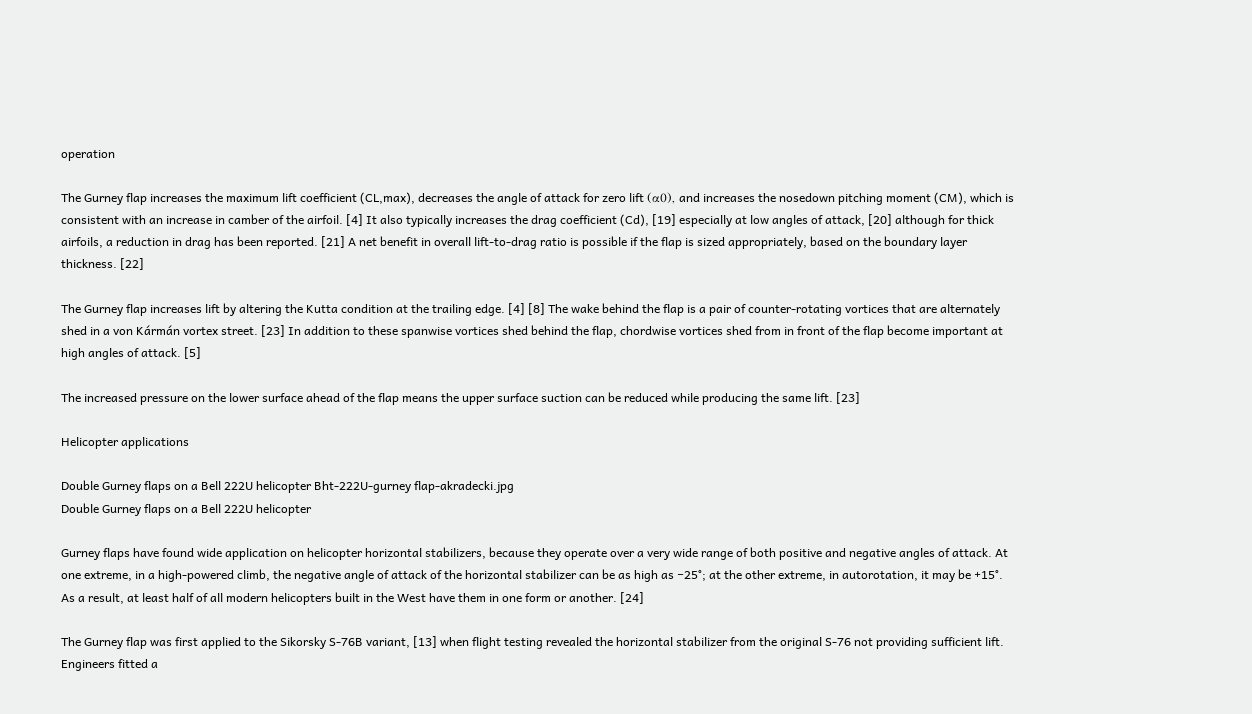operation

The Gurney flap increases the maximum lift coefficient (CL,max), decreases the angle of attack for zero lift (α0), and increases the nosedown pitching moment (CM), which is consistent with an increase in camber of the airfoil. [4] It also typically increases the drag coefficient (Cd), [19] especially at low angles of attack, [20] although for thick airfoils, a reduction in drag has been reported. [21] A net benefit in overall lift-to-drag ratio is possible if the flap is sized appropriately, based on the boundary layer thickness. [22]

The Gurney flap increases lift by altering the Kutta condition at the trailing edge. [4] [8] The wake behind the flap is a pair of counter-rotating vortices that are alternately shed in a von Kármán vortex street. [23] In addition to these spanwise vortices shed behind the flap, chordwise vortices shed from in front of the flap become important at high angles of attack. [5]

The increased pressure on the lower surface ahead of the flap means the upper surface suction can be reduced while producing the same lift. [23]

Helicopter applications

Double Gurney flaps on a Bell 222U helicopter Bht-222U-gurney flap-akradecki.jpg
Double Gurney flaps on a Bell 222U helicopter

Gurney flaps have found wide application on helicopter horizontal stabilizers, because they operate over a very wide range of both positive and negative angles of attack. At one extreme, in a high-powered climb, the negative angle of attack of the horizontal stabilizer can be as high as −25°; at the other extreme, in autorotation, it may be +15°. As a result, at least half of all modern helicopters built in the West have them in one form or another. [24]

The Gurney flap was first applied to the Sikorsky S-76B variant, [13] when flight testing revealed the horizontal stabilizer from the original S-76 not providing sufficient lift. Engineers fitted a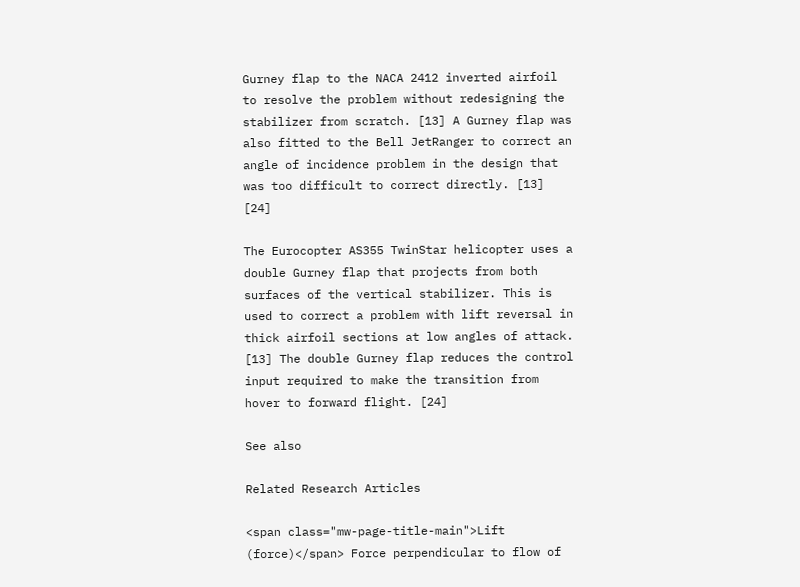Gurney flap to the NACA 2412 inverted airfoil to resolve the problem without redesigning the stabilizer from scratch. [13] A Gurney flap was also fitted to the Bell JetRanger to correct an angle of incidence problem in the design that was too difficult to correct directly. [13] [24]

The Eurocopter AS355 TwinStar helicopter uses a double Gurney flap that projects from both surfaces of the vertical stabilizer. This is used to correct a problem with lift reversal in thick airfoil sections at low angles of attack. [13] The double Gurney flap reduces the control input required to make the transition from hover to forward flight. [24]

See also

Related Research Articles

<span class="mw-page-title-main">Lift (force)</span> Force perpendicular to flow of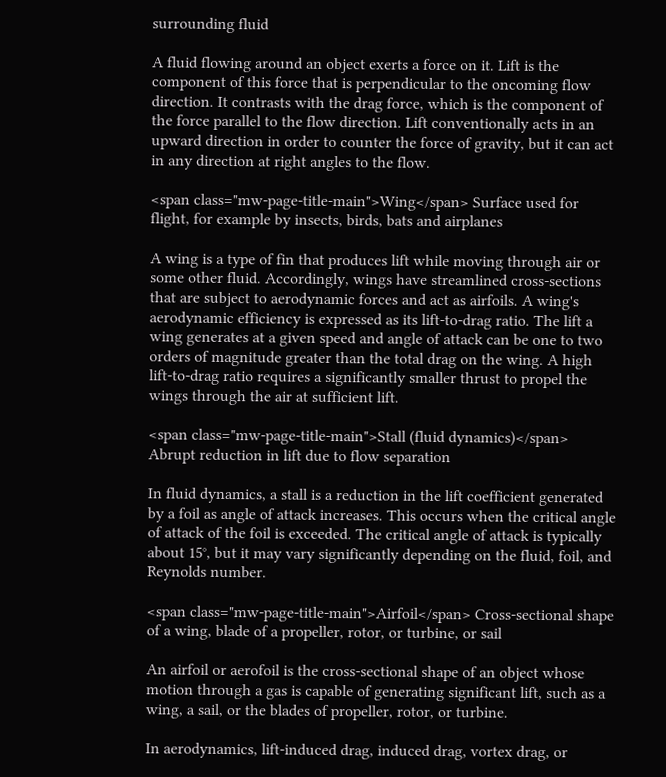surrounding fluid

A fluid flowing around an object exerts a force on it. Lift is the component of this force that is perpendicular to the oncoming flow direction. It contrasts with the drag force, which is the component of the force parallel to the flow direction. Lift conventionally acts in an upward direction in order to counter the force of gravity, but it can act in any direction at right angles to the flow.

<span class="mw-page-title-main">Wing</span> Surface used for flight, for example by insects, birds, bats and airplanes

A wing is a type of fin that produces lift while moving through air or some other fluid. Accordingly, wings have streamlined cross-sections that are subject to aerodynamic forces and act as airfoils. A wing's aerodynamic efficiency is expressed as its lift-to-drag ratio. The lift a wing generates at a given speed and angle of attack can be one to two orders of magnitude greater than the total drag on the wing. A high lift-to-drag ratio requires a significantly smaller thrust to propel the wings through the air at sufficient lift.

<span class="mw-page-title-main">Stall (fluid dynamics)</span> Abrupt reduction in lift due to flow separation

In fluid dynamics, a stall is a reduction in the lift coefficient generated by a foil as angle of attack increases. This occurs when the critical angle of attack of the foil is exceeded. The critical angle of attack is typically about 15°, but it may vary significantly depending on the fluid, foil, and Reynolds number.

<span class="mw-page-title-main">Airfoil</span> Cross-sectional shape of a wing, blade of a propeller, rotor, or turbine, or sail

An airfoil or aerofoil is the cross-sectional shape of an object whose motion through a gas is capable of generating significant lift, such as a wing, a sail, or the blades of propeller, rotor, or turbine.

In aerodynamics, lift-induced drag, induced drag, vortex drag, or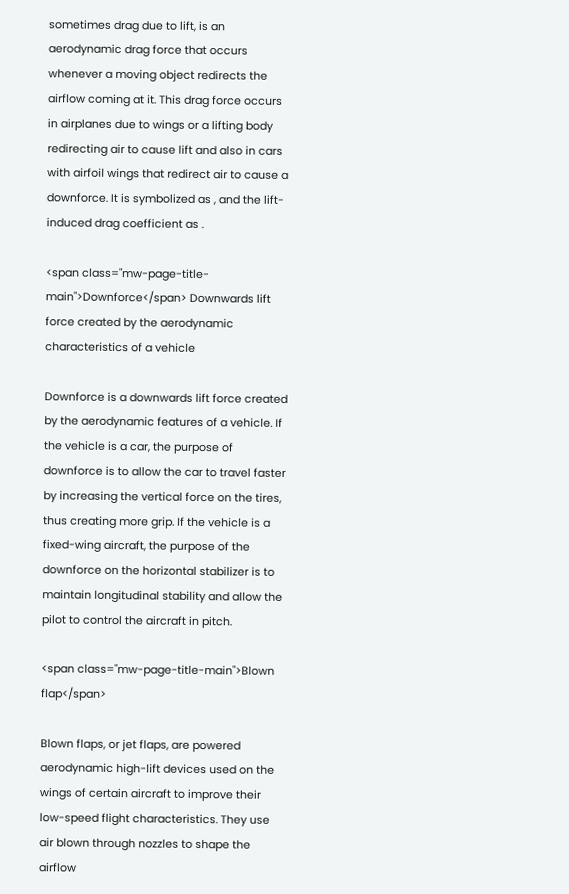sometimes drag due to lift, is an aerodynamic drag force that occurs whenever a moving object redirects the airflow coming at it. This drag force occurs in airplanes due to wings or a lifting body redirecting air to cause lift and also in cars with airfoil wings that redirect air to cause a downforce. It is symbolized as , and the lift-induced drag coefficient as .

<span class="mw-page-title-main">Downforce</span> Downwards lift force created by the aerodynamic characteristics of a vehicle

Downforce is a downwards lift force created by the aerodynamic features of a vehicle. If the vehicle is a car, the purpose of downforce is to allow the car to travel faster by increasing the vertical force on the tires, thus creating more grip. If the vehicle is a fixed-wing aircraft, the purpose of the downforce on the horizontal stabilizer is to maintain longitudinal stability and allow the pilot to control the aircraft in pitch.

<span class="mw-page-title-main">Blown flap</span>

Blown flaps, or jet flaps, are powered aerodynamic high-lift devices used on the wings of certain aircraft to improve their low-speed flight characteristics. They use air blown through nozzles to shape the airflow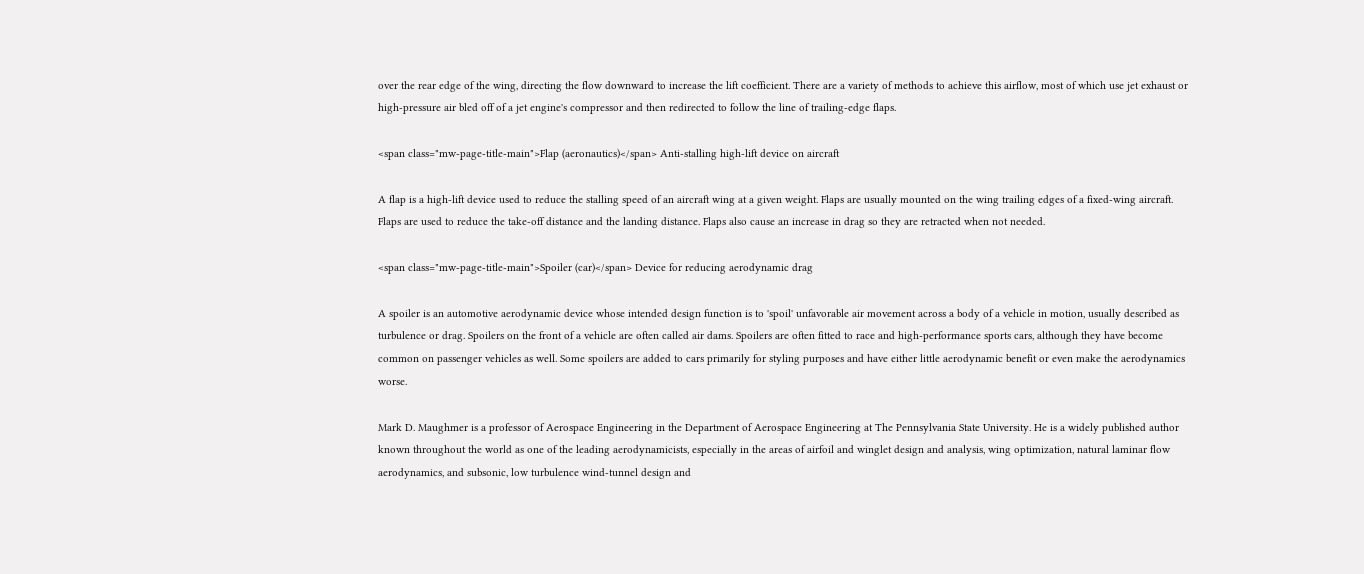over the rear edge of the wing, directing the flow downward to increase the lift coefficient. There are a variety of methods to achieve this airflow, most of which use jet exhaust or high-pressure air bled off of a jet engine's compressor and then redirected to follow the line of trailing-edge flaps.

<span class="mw-page-title-main">Flap (aeronautics)</span> Anti-stalling high-lift device on aircraft

A flap is a high-lift device used to reduce the stalling speed of an aircraft wing at a given weight. Flaps are usually mounted on the wing trailing edges of a fixed-wing aircraft. Flaps are used to reduce the take-off distance and the landing distance. Flaps also cause an increase in drag so they are retracted when not needed.

<span class="mw-page-title-main">Spoiler (car)</span> Device for reducing aerodynamic drag

A spoiler is an automotive aerodynamic device whose intended design function is to 'spoil' unfavorable air movement across a body of a vehicle in motion, usually described as turbulence or drag. Spoilers on the front of a vehicle are often called air dams. Spoilers are often fitted to race and high-performance sports cars, although they have become common on passenger vehicles as well. Some spoilers are added to cars primarily for styling purposes and have either little aerodynamic benefit or even make the aerodynamics worse.

Mark D. Maughmer is a professor of Aerospace Engineering in the Department of Aerospace Engineering at The Pennsylvania State University. He is a widely published author known throughout the world as one of the leading aerodynamicists, especially in the areas of airfoil and winglet design and analysis, wing optimization, natural laminar flow aerodynamics, and subsonic, low turbulence wind-tunnel design and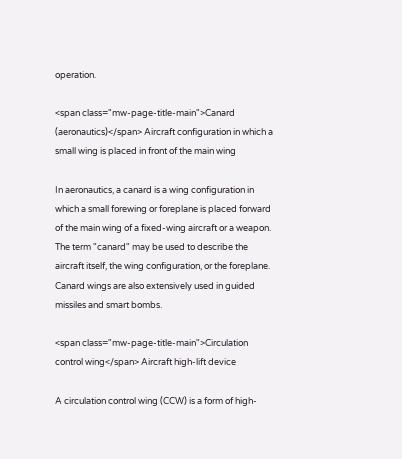operation.

<span class="mw-page-title-main">Canard (aeronautics)</span> Aircraft configuration in which a small wing is placed in front of the main wing

In aeronautics, a canard is a wing configuration in which a small forewing or foreplane is placed forward of the main wing of a fixed-wing aircraft or a weapon. The term "canard" may be used to describe the aircraft itself, the wing configuration, or the foreplane. Canard wings are also extensively used in guided missiles and smart bombs.

<span class="mw-page-title-main">Circulation control wing</span> Aircraft high-lift device

A circulation control wing (CCW) is a form of high-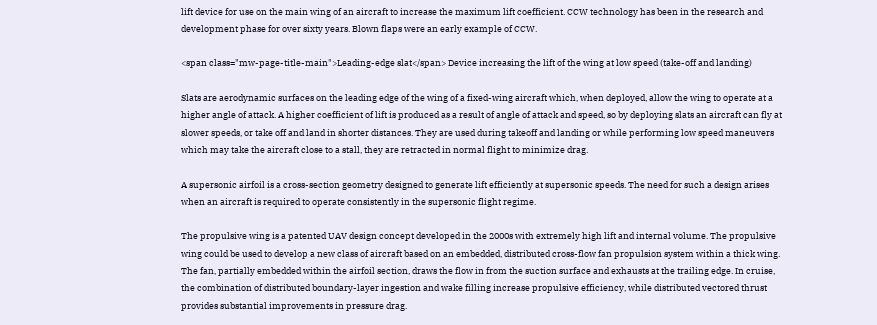lift device for use on the main wing of an aircraft to increase the maximum lift coefficient. CCW technology has been in the research and development phase for over sixty years. Blown flaps were an early example of CCW.

<span class="mw-page-title-main">Leading-edge slat</span> Device increasing the lift of the wing at low speed (take-off and landing)

Slats are aerodynamic surfaces on the leading edge of the wing of a fixed-wing aircraft which, when deployed, allow the wing to operate at a higher angle of attack. A higher coefficient of lift is produced as a result of angle of attack and speed, so by deploying slats an aircraft can fly at slower speeds, or take off and land in shorter distances. They are used during takeoff and landing or while performing low speed maneuvers which may take the aircraft close to a stall, they are retracted in normal flight to minimize drag.

A supersonic airfoil is a cross-section geometry designed to generate lift efficiently at supersonic speeds. The need for such a design arises when an aircraft is required to operate consistently in the supersonic flight regime.

The propulsive wing is a patented UAV design concept developed in the 2000s with extremely high lift and internal volume. The propulsive wing could be used to develop a new class of aircraft based on an embedded, distributed cross-flow fan propulsion system within a thick wing. The fan, partially embedded within the airfoil section, draws the flow in from the suction surface and exhausts at the trailing edge. In cruise, the combination of distributed boundary-layer ingestion and wake filling increase propulsive efficiency, while distributed vectored thrust provides substantial improvements in pressure drag.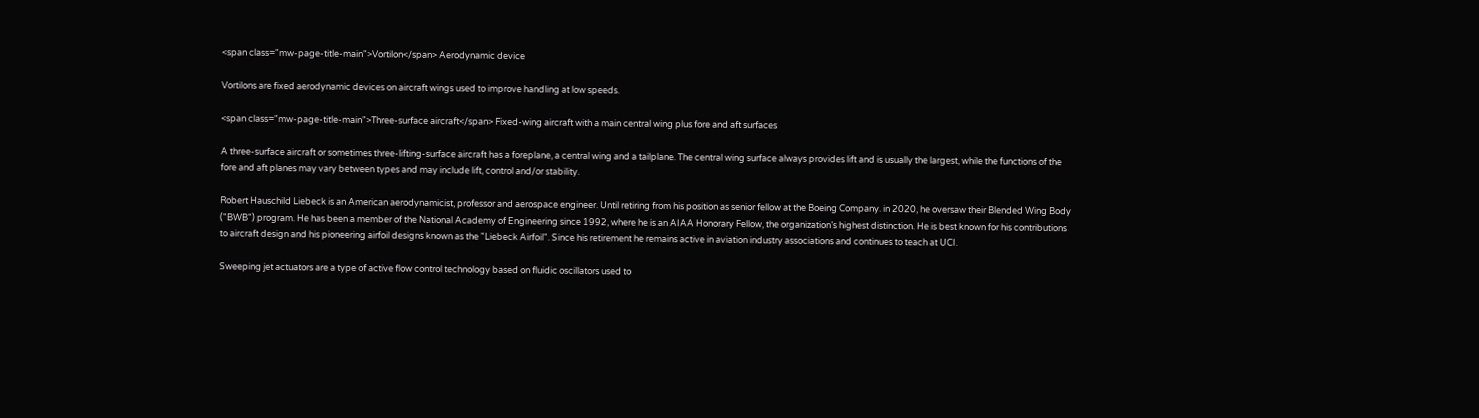<span class="mw-page-title-main">Vortilon</span> Aerodynamic device

Vortilons are fixed aerodynamic devices on aircraft wings used to improve handling at low speeds.

<span class="mw-page-title-main">Three-surface aircraft</span> Fixed-wing aircraft with a main central wing plus fore and aft surfaces

A three-surface aircraft or sometimes three-lifting-surface aircraft has a foreplane, a central wing and a tailplane. The central wing surface always provides lift and is usually the largest, while the functions of the fore and aft planes may vary between types and may include lift, control and/or stability.

Robert Hauschild Liebeck is an American aerodynamicist, professor and aerospace engineer. Until retiring from his position as senior fellow at the Boeing Company. in 2020, he oversaw their Blended Wing Body ("BWB") program. He has been a member of the National Academy of Engineering since 1992, where he is an AIAA Honorary Fellow, the organization’s highest distinction. He is best known for his contributions to aircraft design and his pioneering airfoil designs known as the "Liebeck Airfoil". Since his retirement he remains active in aviation industry associations and continues to teach at UCI.

Sweeping jet actuators are a type of active flow control technology based on fluidic oscillators used to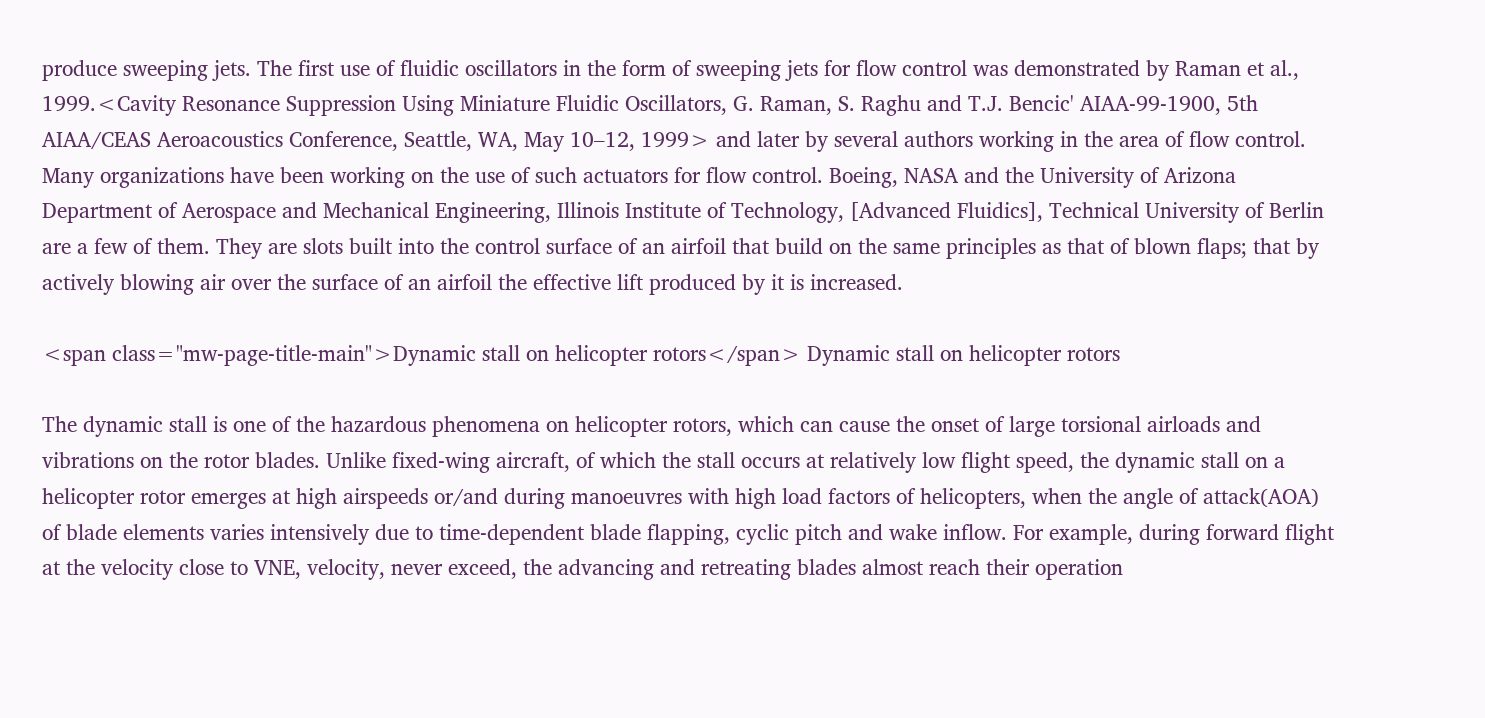produce sweeping jets. The first use of fluidic oscillators in the form of sweeping jets for flow control was demonstrated by Raman et al., 1999.<Cavity Resonance Suppression Using Miniature Fluidic Oscillators, G. Raman, S. Raghu and T.J. Bencic' AIAA-99-1900, 5th AIAA/CEAS Aeroacoustics Conference, Seattle, WA, May 10–12, 1999> and later by several authors working in the area of flow control. Many organizations have been working on the use of such actuators for flow control. Boeing, NASA and the University of Arizona Department of Aerospace and Mechanical Engineering, Illinois Institute of Technology, [Advanced Fluidics], Technical University of Berlin are a few of them. They are slots built into the control surface of an airfoil that build on the same principles as that of blown flaps; that by actively blowing air over the surface of an airfoil the effective lift produced by it is increased.

<span class="mw-page-title-main">Dynamic stall on helicopter rotors</span> Dynamic stall on helicopter rotors

The dynamic stall is one of the hazardous phenomena on helicopter rotors, which can cause the onset of large torsional airloads and vibrations on the rotor blades. Unlike fixed-wing aircraft, of which the stall occurs at relatively low flight speed, the dynamic stall on a helicopter rotor emerges at high airspeeds or/and during manoeuvres with high load factors of helicopters, when the angle of attack(AOA) of blade elements varies intensively due to time-dependent blade flapping, cyclic pitch and wake inflow. For example, during forward flight at the velocity close to VNE, velocity, never exceed, the advancing and retreating blades almost reach their operation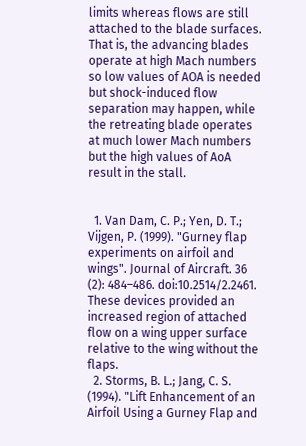limits whereas flows are still attached to the blade surfaces. That is, the advancing blades operate at high Mach numbers so low values of AOA is needed but shock-induced flow separation may happen, while the retreating blade operates at much lower Mach numbers but the high values of AoA result in the stall.


  1. Van Dam, C. P.; Yen, D. T.; Vijgen, P. (1999). "Gurney flap experiments on airfoil and wings". Journal of Aircraft. 36 (2): 484–486. doi:10.2514/2.2461. These devices provided an increased region of attached flow on a wing upper surface relative to the wing without the flaps.
  2. Storms, B. L.; Jang, C. S. (1994). "Lift Enhancement of an Airfoil Using a Gurney Flap and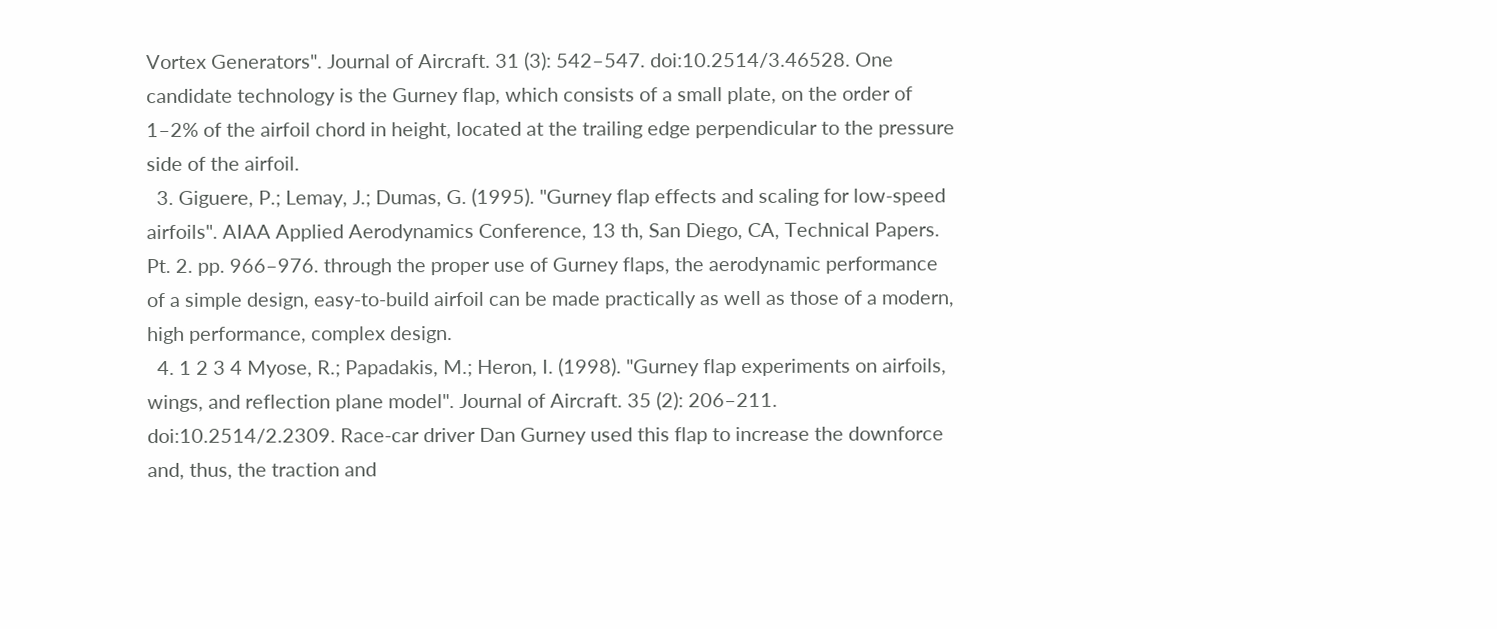Vortex Generators". Journal of Aircraft. 31 (3): 542–547. doi:10.2514/3.46528. One candidate technology is the Gurney flap, which consists of a small plate, on the order of 1–2% of the airfoil chord in height, located at the trailing edge perpendicular to the pressure side of the airfoil.
  3. Giguere, P.; Lemay, J.; Dumas, G. (1995). "Gurney flap effects and scaling for low-speed airfoils". AIAA Applied Aerodynamics Conference, 13 th, San Diego, CA, Technical Papers. Pt. 2. pp. 966–976. through the proper use of Gurney flaps, the aerodynamic performance of a simple design, easy-to-build airfoil can be made practically as well as those of a modern, high performance, complex design.
  4. 1 2 3 4 Myose, R.; Papadakis, M.; Heron, I. (1998). "Gurney flap experiments on airfoils, wings, and reflection plane model". Journal of Aircraft. 35 (2): 206–211. doi:10.2514/2.2309. Race-car driver Dan Gurney used this flap to increase the downforce and, thus, the traction and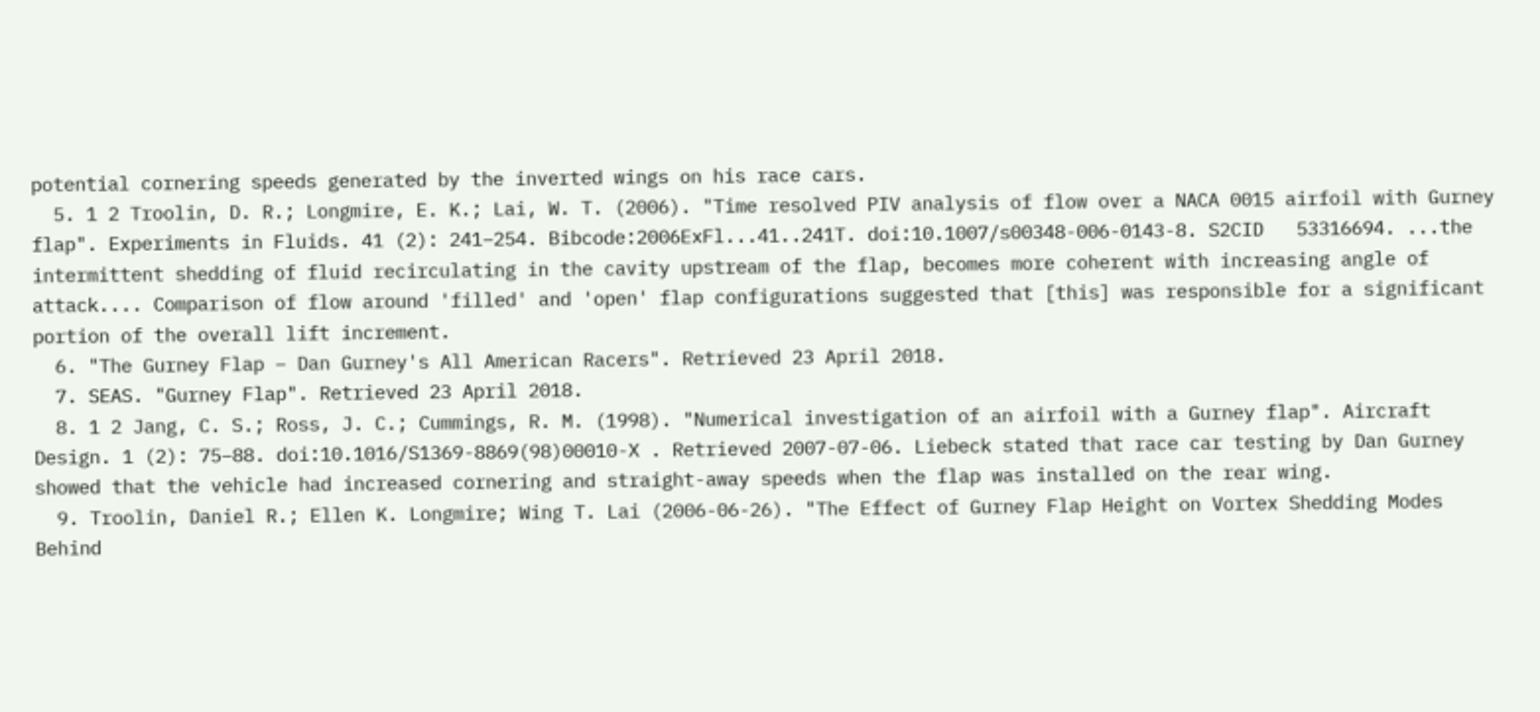potential cornering speeds generated by the inverted wings on his race cars.
  5. 1 2 Troolin, D. R.; Longmire, E. K.; Lai, W. T. (2006). "Time resolved PIV analysis of flow over a NACA 0015 airfoil with Gurney flap". Experiments in Fluids. 41 (2): 241–254. Bibcode:2006ExFl...41..241T. doi:10.1007/s00348-006-0143-8. S2CID   53316694. ...the intermittent shedding of fluid recirculating in the cavity upstream of the flap, becomes more coherent with increasing angle of attack.... Comparison of flow around 'filled' and 'open' flap configurations suggested that [this] was responsible for a significant portion of the overall lift increment.
  6. "The Gurney Flap – Dan Gurney's All American Racers". Retrieved 23 April 2018.
  7. SEAS. "Gurney Flap". Retrieved 23 April 2018.
  8. 1 2 Jang, C. S.; Ross, J. C.; Cummings, R. M. (1998). "Numerical investigation of an airfoil with a Gurney flap". Aircraft Design. 1 (2): 75–88. doi:10.1016/S1369-8869(98)00010-X . Retrieved 2007-07-06. Liebeck stated that race car testing by Dan Gurney showed that the vehicle had increased cornering and straight-away speeds when the flap was installed on the rear wing.
  9. Troolin, Daniel R.; Ellen K. Longmire; Wing T. Lai (2006-06-26). "The Effect of Gurney Flap Height on Vortex Shedding Modes Behind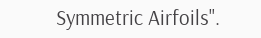Symmetric Airfoils".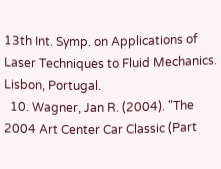13th Int. Symp. on Applications of Laser Techniques to Fluid Mechanics. Lisbon, Portugal.
  10. Wagner, Jan R. (2004). "The 2004 Art Center Car Classic (Part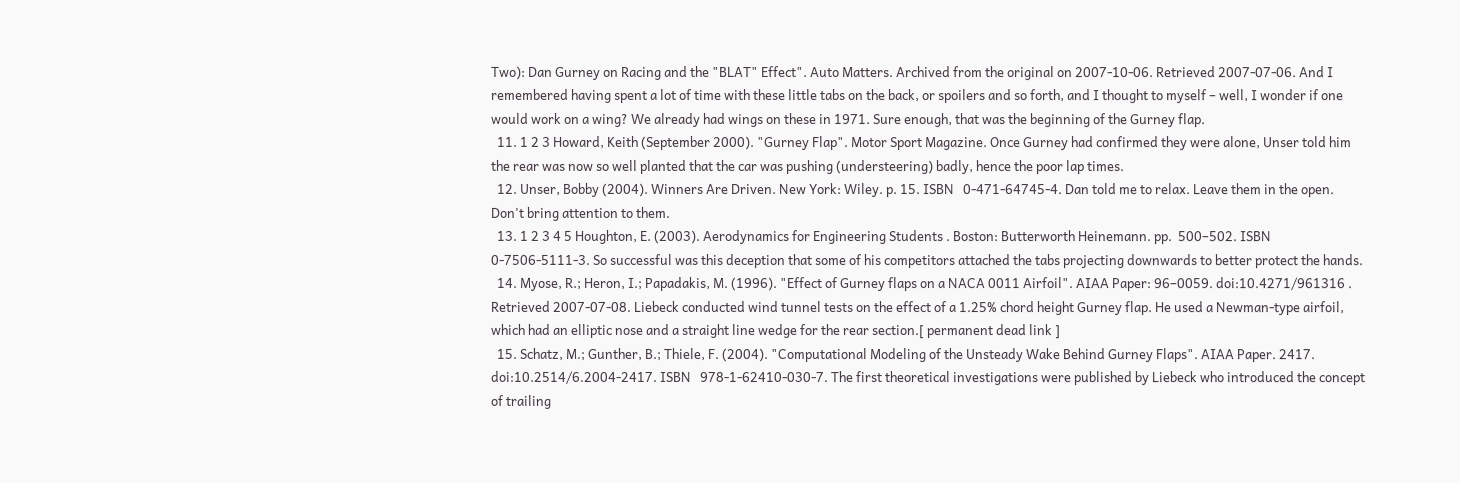Two): Dan Gurney on Racing and the "BLAT" Effect". Auto Matters. Archived from the original on 2007-10-06. Retrieved 2007-07-06. And I remembered having spent a lot of time with these little tabs on the back, or spoilers and so forth, and I thought to myself – well, I wonder if one would work on a wing? We already had wings on these in 1971. Sure enough, that was the beginning of the Gurney flap.
  11. 1 2 3 Howard, Keith (September 2000). "Gurney Flap". Motor Sport Magazine. Once Gurney had confirmed they were alone, Unser told him the rear was now so well planted that the car was pushing (understeering) badly, hence the poor lap times.
  12. Unser, Bobby (2004). Winners Are Driven. New York: Wiley. p. 15. ISBN   0-471-64745-4. Dan told me to relax. Leave them in the open. Don't bring attention to them.
  13. 1 2 3 4 5 Houghton, E. (2003). Aerodynamics for Engineering Students . Boston: Butterworth Heinemann. pp.  500–502. ISBN   0-7506-5111-3. So successful was this deception that some of his competitors attached the tabs projecting downwards to better protect the hands.
  14. Myose, R.; Heron, I.; Papadakis, M. (1996). "Effect of Gurney flaps on a NACA 0011 Airfoil". AIAA Paper: 96–0059. doi:10.4271/961316 . Retrieved 2007-07-08. Liebeck conducted wind tunnel tests on the effect of a 1.25% chord height Gurney flap. He used a Newman-type airfoil, which had an elliptic nose and a straight line wedge for the rear section.[ permanent dead link ]
  15. Schatz, M.; Gunther, B.; Thiele, F. (2004). "Computational Modeling of the Unsteady Wake Behind Gurney Flaps". AIAA Paper. 2417. doi:10.2514/6.2004-2417. ISBN   978-1-62410-030-7. The first theoretical investigations were published by Liebeck who introduced the concept of trailing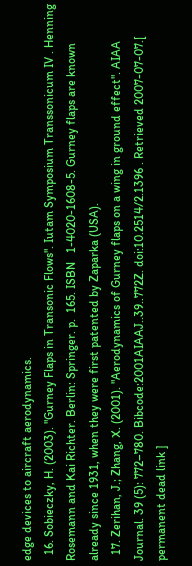edge devices to aircraft aerodynamics.
  16. Sobieczky, H. (2003). "Gurney Flaps in Transonic Flows". Iutam Symposium Transsonicum IV . Henning Rosemann and Kai Richter. Berlin: Springer. p.  165. ISBN   1-4020-1608-5. Gurney flaps are known already since 1931, when they were first patented by Zaparka (USA).
  17. Zerihan, J.; Zhang, X. (2001). "Aerodynamics of Gurney flaps on a wing in ground effect". AIAA Journal. 39 (5): 772–780. Bibcode:2001AIAAJ..39..772Z. doi:10.2514/2.1396 . Retrieved 2007-07-07.[ permanent dead link ]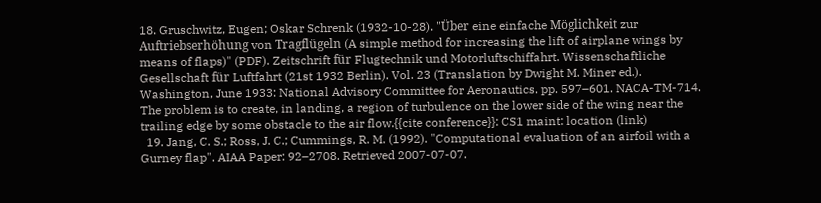18. Gruschwitz, Eugen; Oskar Schrenk (1932-10-28). "Über eine einfache Möglichkeit zur Auftriebserhöhung von Tragflügeln (A simple method for increasing the lift of airplane wings by means of flaps)" (PDF). Zeitschrift für Flugtechnik und Motorluftschiffahrt. Wissenschaftliche Gesellschaft für Luftfahrt (21st 1932 Berlin). Vol. 23 (Translation by Dwight M. Miner ed.). Washington, June 1933: National Advisory Committee for Aeronautics. pp. 597–601. NACA-TM-714. The problem is to create, in landing, a region of turbulence on the lower side of the wing near the trailing edge by some obstacle to the air flow.{{cite conference}}: CS1 maint: location (link)
  19. Jang, C. S.; Ross, J. C.; Cummings, R. M. (1992). "Computational evaluation of an airfoil with a Gurney flap". AIAA Paper: 92–2708. Retrieved 2007-07-07.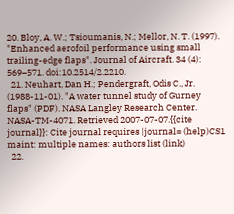20. Bloy, A. W.; Tsioumanis, N.; Mellor, N. T. (1997). "Enhanced aerofoil performance using small trailing-edge flaps". Journal of Aircraft. 34 (4): 569–571. doi:10.2514/2.2210.
  21. Neuhart, Dan H.; Pendergraft, Odis C., Jr. (1988-11-01). "A water tunnel study of Gurney flaps" (PDF). NASA Langley Research Center. NASA-TM-4071. Retrieved 2007-07-07.{{cite journal}}: Cite journal requires |journal= (help)CS1 maint: multiple names: authors list (link)
  22.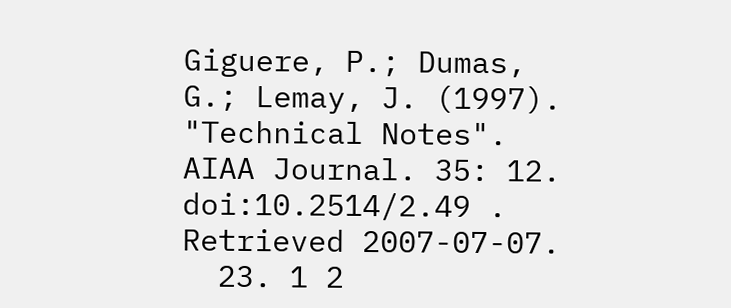Giguere, P.; Dumas, G.; Lemay, J. (1997). "Technical Notes". AIAA Journal. 35: 12. doi:10.2514/2.49 . Retrieved 2007-07-07.
  23. 1 2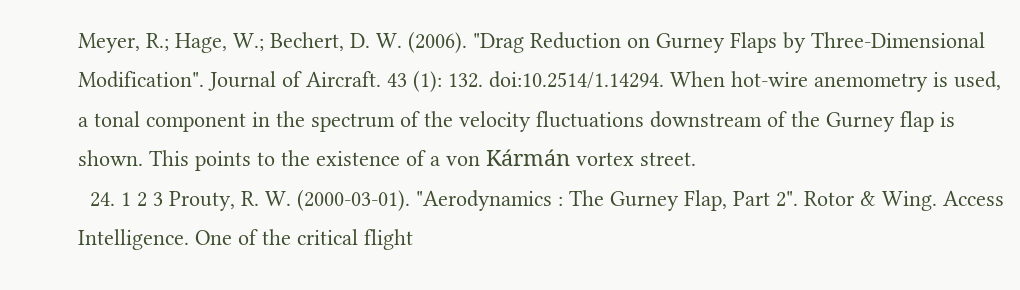Meyer, R.; Hage, W.; Bechert, D. W. (2006). "Drag Reduction on Gurney Flaps by Three-Dimensional Modification". Journal of Aircraft. 43 (1): 132. doi:10.2514/1.14294. When hot-wire anemometry is used, a tonal component in the spectrum of the velocity fluctuations downstream of the Gurney flap is shown. This points to the existence of a von Kármán vortex street.
  24. 1 2 3 Prouty, R. W. (2000-03-01). "Aerodynamics : The Gurney Flap, Part 2". Rotor & Wing. Access Intelligence. One of the critical flight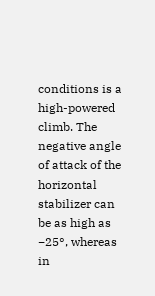conditions is a high-powered climb. The negative angle of attack of the horizontal stabilizer can be as high as −25°, whereas in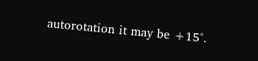autorotation it may be +15°.